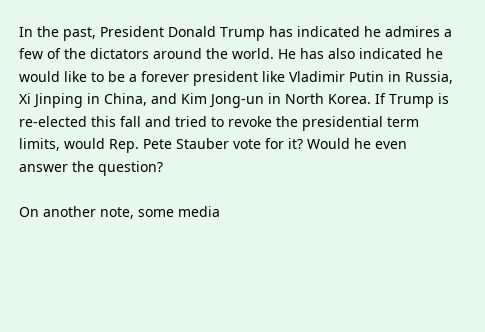In the past, President Donald Trump has indicated he admires a few of the dictators around the world. He has also indicated he would like to be a forever president like Vladimir Putin in Russia, Xi Jinping in China, and Kim Jong-un in North Korea. If Trump is re-elected this fall and tried to revoke the presidential term limits, would Rep. Pete Stauber vote for it? Would he even answer the question?

On another note, some media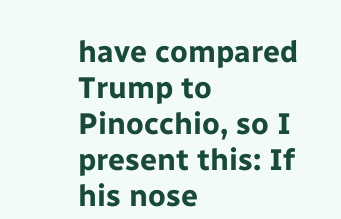have compared Trump to Pinocchio, so I present this: If his nose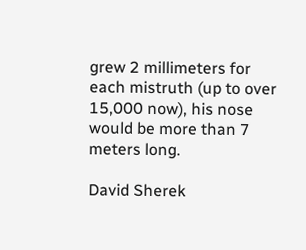grew 2 millimeters for each mistruth (up to over 15,000 now), his nose would be more than 7 meters long.

David Sherek